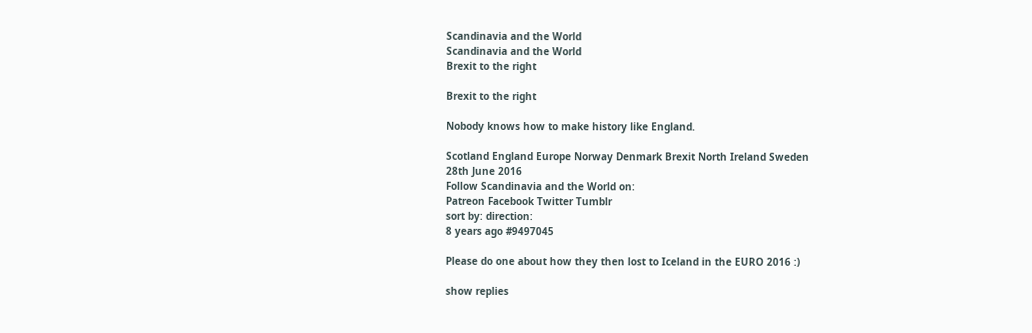Scandinavia and the World
Scandinavia and the World
Brexit to the right

Brexit to the right

Nobody knows how to make history like England.

Scotland England Europe Norway Denmark Brexit North Ireland Sweden
28th June 2016
Follow Scandinavia and the World on:
Patreon Facebook Twitter Tumblr
sort by: direction:
8 years ago #9497045

Please do one about how they then lost to Iceland in the EURO 2016 :)

show replies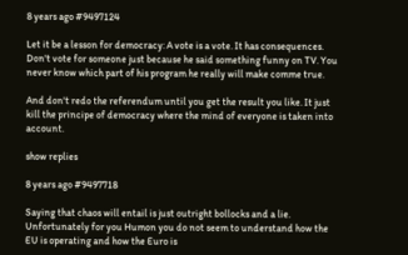8 years ago #9497124

Let it be a lesson for democracy: A vote is a vote. It has consequences. Don't vote for someone just because he said something funny on TV. You never know which part of his program he really will make comme true.

And don't redo the referendum until you get the result you like. It just kill the principe of democracy where the mind of everyone is taken into account.

show replies

8 years ago #9497718

Saying that chaos will entail is just outright bollocks and a lie. Unfortunately for you Humon you do not seem to understand how the EU is operating and how the Euro is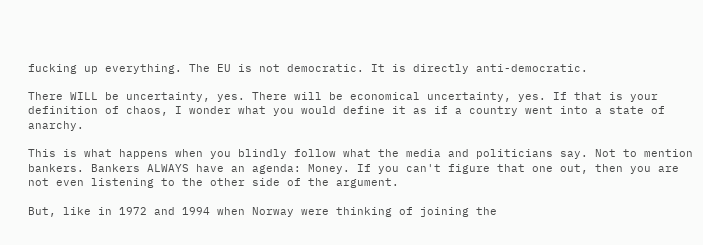fucking up everything. The EU is not democratic. It is directly anti-democratic.

There WILL be uncertainty, yes. There will be economical uncertainty, yes. If that is your definition of chaos, I wonder what you would define it as if a country went into a state of anarchy.

This is what happens when you blindly follow what the media and politicians say. Not to mention bankers. Bankers ALWAYS have an agenda: Money. If you can't figure that one out, then you are not even listening to the other side of the argument.

But, like in 1972 and 1994 when Norway were thinking of joining the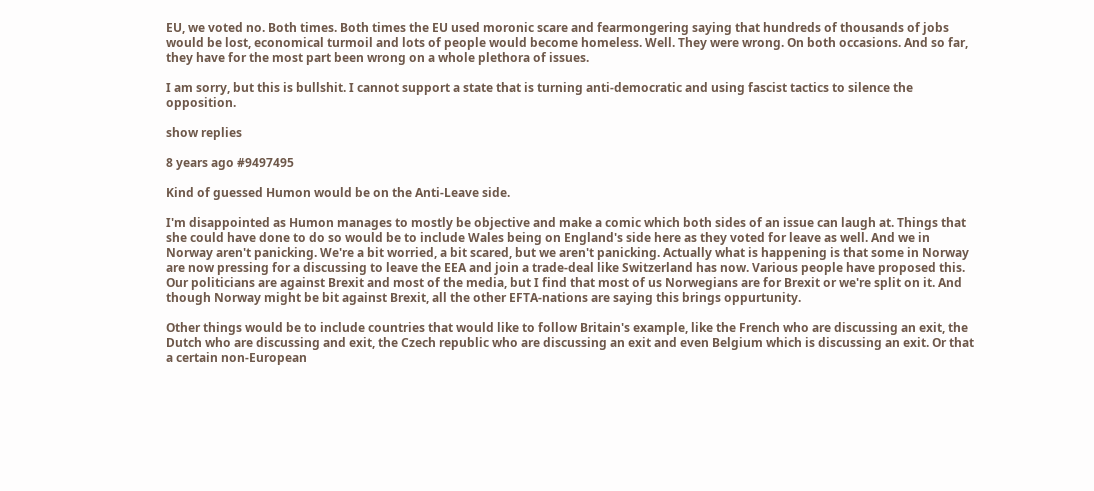EU, we voted no. Both times. Both times the EU used moronic scare and fearmongering saying that hundreds of thousands of jobs would be lost, economical turmoil and lots of people would become homeless. Well. They were wrong. On both occasions. And so far, they have for the most part been wrong on a whole plethora of issues.

I am sorry, but this is bullshit. I cannot support a state that is turning anti-democratic and using fascist tactics to silence the opposition.

show replies

8 years ago #9497495

Kind of guessed Humon would be on the Anti-Leave side.

I'm disappointed as Humon manages to mostly be objective and make a comic which both sides of an issue can laugh at. Things that she could have done to do so would be to include Wales being on England's side here as they voted for leave as well. And we in Norway aren't panicking. We're a bit worried, a bit scared, but we aren't panicking. Actually what is happening is that some in Norway are now pressing for a discussing to leave the EEA and join a trade-deal like Switzerland has now. Various people have proposed this. Our politicians are against Brexit and most of the media, but I find that most of us Norwegians are for Brexit or we're split on it. And though Norway might be bit against Brexit, all the other EFTA-nations are saying this brings oppurtunity.

Other things would be to include countries that would like to follow Britain's example, like the French who are discussing an exit, the Dutch who are discussing and exit, the Czech republic who are discussing an exit and even Belgium which is discussing an exit. Or that a certain non-European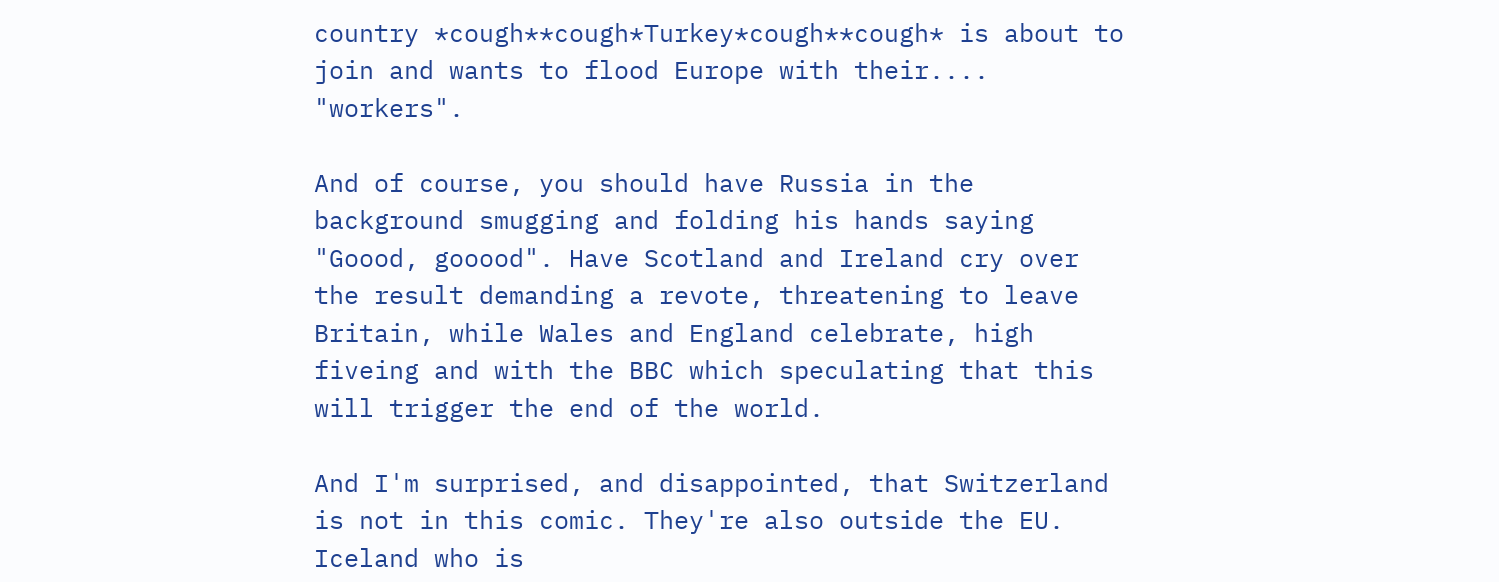country *cough**cough*Turkey*cough**cough* is about to join and wants to flood Europe with their.... "workers".

And of course, you should have Russia in the background smugging and folding his hands saying "Goood, gooood". Have Scotland and Ireland cry over the result demanding a revote, threatening to leave Britain, while Wales and England celebrate, high fiveing and with the BBC which speculating that this will trigger the end of the world.

And I'm surprised, and disappointed, that Switzerland is not in this comic. They're also outside the EU. Iceland who is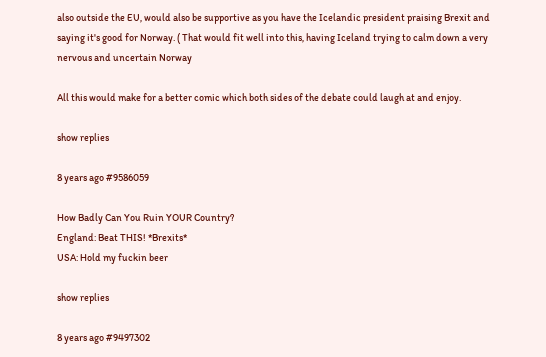also outside the EU, would also be supportive as you have the Icelandic president praising Brexit and saying it's good for Norway. ( That would fit well into this, having Iceland trying to calm down a very nervous and uncertain Norway

All this would make for a better comic which both sides of the debate could laugh at and enjoy.

show replies

8 years ago #9586059

How Badly Can You Ruin YOUR Country?
England: Beat THIS! *Brexits*
USA: Hold my fuckin beer

show replies

8 years ago #9497302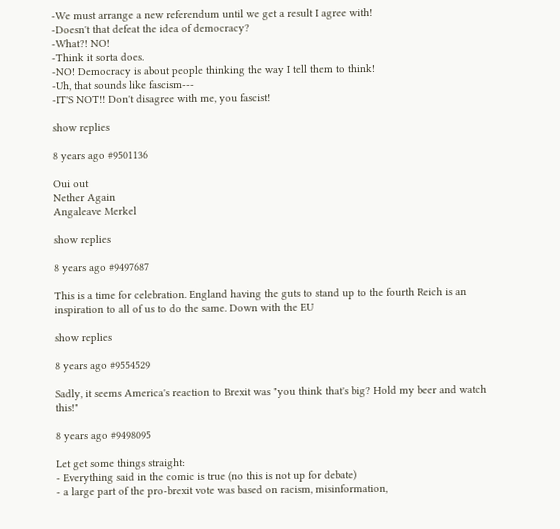-We must arrange a new referendum until we get a result I agree with!
-Doesn't that defeat the idea of democracy?
-What?! NO!
-Think it sorta does.
-NO! Democracy is about people thinking the way I tell them to think!
-Uh, that sounds like fascism---
-IT'S NOT!! Don't disagree with me, you fascist!

show replies

8 years ago #9501136

Oui out
Nether Again
Angaleave Merkel

show replies

8 years ago #9497687

This is a time for celebration. England having the guts to stand up to the fourth Reich is an inspiration to all of us to do the same. Down with the EU

show replies

8 years ago #9554529

Sadly, it seems America's reaction to Brexit was "you think that's big? Hold my beer and watch this!"

8 years ago #9498095

Let get some things straight:
- Everything said in the comic is true (no this is not up for debate)
- a large part of the pro-brexit vote was based on racism, misinformation,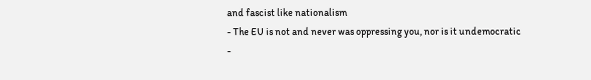and fascist like nationalism
- The EU is not and never was oppressing you, nor is it undemocratic
-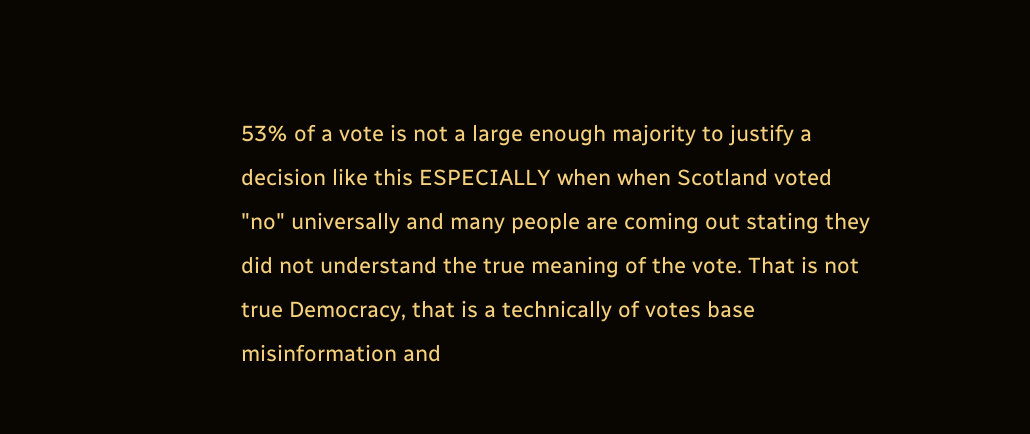53% of a vote is not a large enough majority to justify a decision like this ESPECIALLY when when Scotland voted "no" universally and many people are coming out stating they did not understand the true meaning of the vote. That is not true Democracy, that is a technically of votes base misinformation and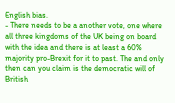English bias.
- There needs to be a another vote, one where all three kingdoms of the UK being on board with the idea and there is at least a 60% majority pro-Brexit for it to past. The and only then can you claim is the democratic will of British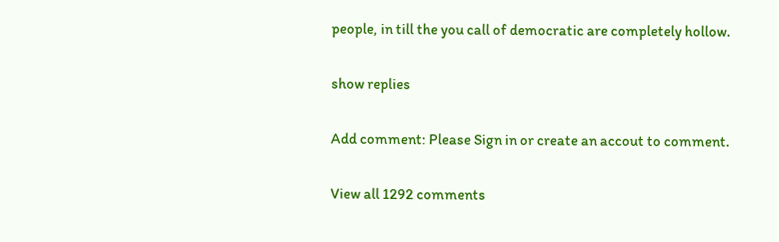people, in till the you call of democratic are completely hollow.

show replies

Add comment: Please Sign in or create an accout to comment.

View all 1292 comments